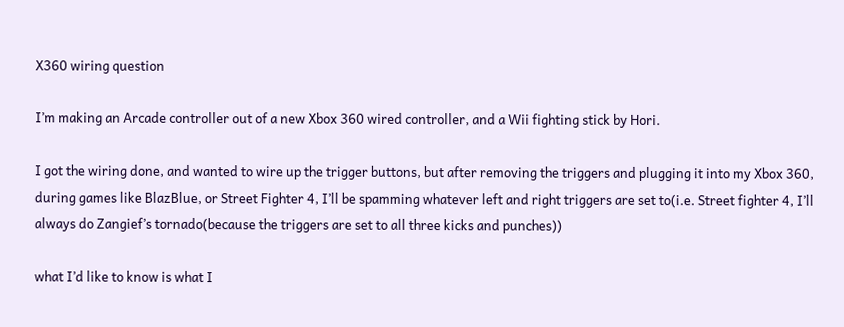X360 wiring question

I’m making an Arcade controller out of a new Xbox 360 wired controller, and a Wii fighting stick by Hori.

I got the wiring done, and wanted to wire up the trigger buttons, but after removing the triggers and plugging it into my Xbox 360, during games like BlazBlue, or Street Fighter 4, I’ll be spamming whatever left and right triggers are set to(i.e. Street fighter 4, I’ll always do Zangief’s tornado(because the triggers are set to all three kicks and punches))

what I’d like to know is what I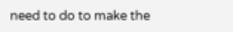need to do to make the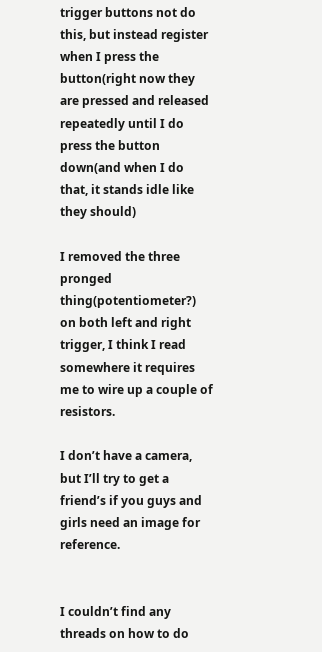trigger buttons not do this, but instead register when I press the button(right now they are pressed and released repeatedly until I do press the button down(and when I do that, it stands idle like they should)

I removed the three pronged thing(potentiometer?) on both left and right trigger, I think I read somewhere it requires me to wire up a couple of resistors.

I don’t have a camera, but I’ll try to get a friend’s if you guys and girls need an image for reference.


I couldn’t find any threads on how to do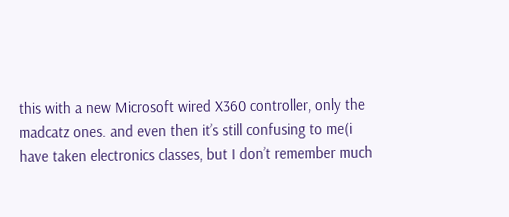this with a new Microsoft wired X360 controller, only the madcatz ones. and even then it’s still confusing to me(i have taken electronics classes, but I don’t remember much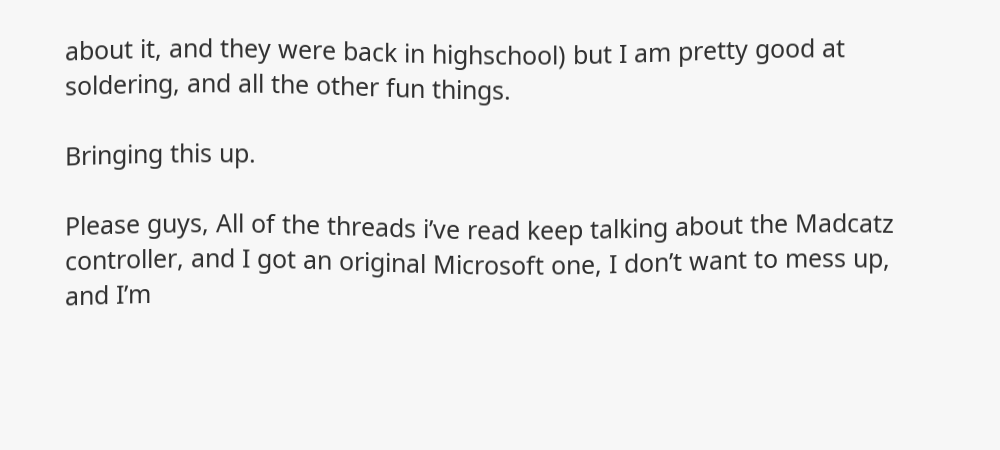about it, and they were back in highschool) but I am pretty good at soldering, and all the other fun things.

Bringing this up.

Please guys, All of the threads i’ve read keep talking about the Madcatz controller, and I got an original Microsoft one, I don’t want to mess up, and I’m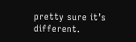pretty sure it’s different.